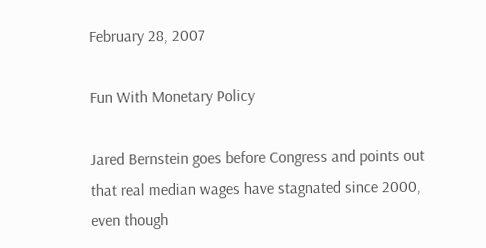February 28, 2007

Fun With Monetary Policy

Jared Bernstein goes before Congress and points out that real median wages have stagnated since 2000, even though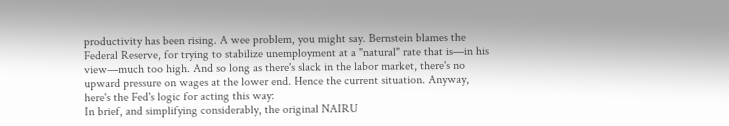productivity has been rising. A wee problem, you might say. Bernstein blames the Federal Reserve, for trying to stabilize unemployment at a "natural" rate that is—in his view—much too high. And so long as there's slack in the labor market, there's no upward pressure on wages at the lower end. Hence the current situation. Anyway, here's the Fed's logic for acting this way:
In brief, and simplifying considerably, the original NAIRU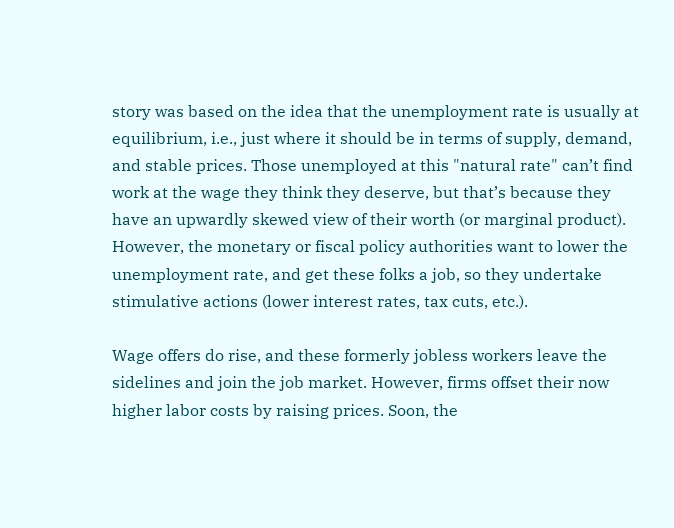story was based on the idea that the unemployment rate is usually at equilibrium, i.e., just where it should be in terms of supply, demand, and stable prices. Those unemployed at this "natural rate" can’t find work at the wage they think they deserve, but that’s because they have an upwardly skewed view of their worth (or marginal product). However, the monetary or fiscal policy authorities want to lower the unemployment rate, and get these folks a job, so they undertake stimulative actions (lower interest rates, tax cuts, etc.).

Wage offers do rise, and these formerly jobless workers leave the sidelines and join the job market. However, firms offset their now higher labor costs by raising prices. Soon, the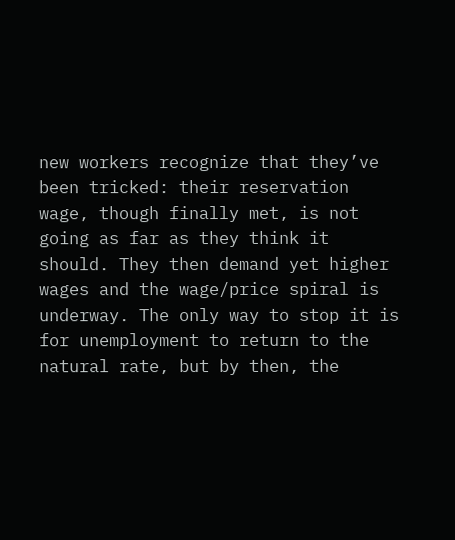new workers recognize that they’ve been tricked: their reservation wage, though finally met, is not going as far as they think it should. They then demand yet higher wages and the wage/price spiral is underway. The only way to stop it is for unemployment to return to the natural rate, but by then, the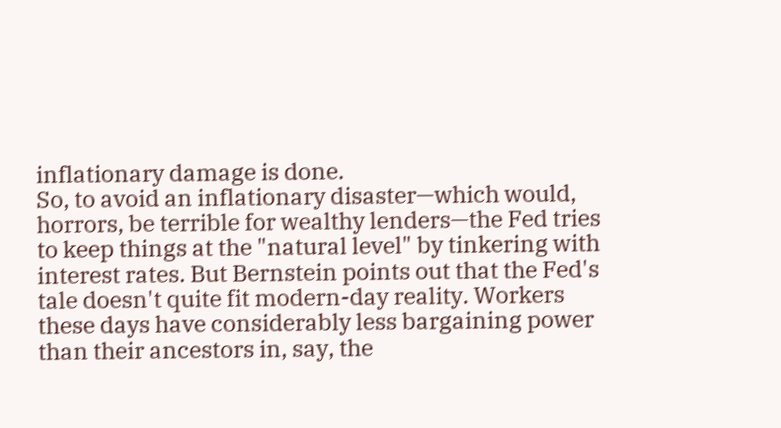inflationary damage is done.
So, to avoid an inflationary disaster—which would, horrors, be terrible for wealthy lenders—the Fed tries to keep things at the "natural level" by tinkering with interest rates. But Bernstein points out that the Fed's tale doesn't quite fit modern-day reality. Workers these days have considerably less bargaining power than their ancestors in, say, the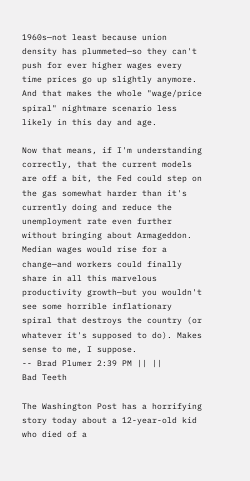1960s—not least because union density has plummeted—so they can't push for ever higher wages every time prices go up slightly anymore. And that makes the whole "wage/price spiral" nightmare scenario less likely in this day and age.

Now that means, if I'm understanding correctly, that the current models are off a bit, the Fed could step on the gas somewhat harder than it's currently doing and reduce the unemployment rate even further without bringing about Armageddon. Median wages would rise for a change—and workers could finally share in all this marvelous productivity growth—but you wouldn't see some horrible inflationary spiral that destroys the country (or whatever it's supposed to do). Makes sense to me, I suppose.
-- Brad Plumer 2:39 PM || ||
Bad Teeth

The Washington Post has a horrifying story today about a 12-year-old kid who died of a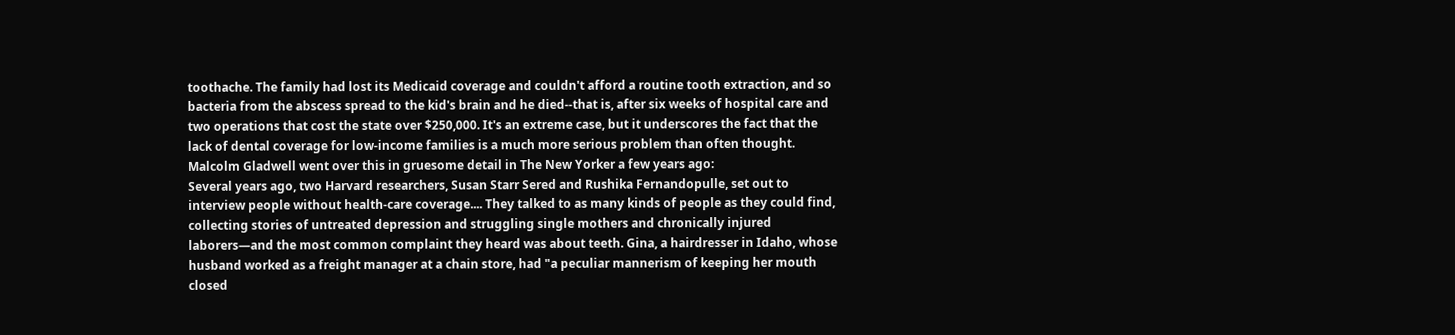toothache. The family had lost its Medicaid coverage and couldn't afford a routine tooth extraction, and so bacteria from the abscess spread to the kid's brain and he died--that is, after six weeks of hospital care and two operations that cost the state over $250,000. It's an extreme case, but it underscores the fact that the lack of dental coverage for low-income families is a much more serious problem than often thought. Malcolm Gladwell went over this in gruesome detail in The New Yorker a few years ago:
Several years ago, two Harvard researchers, Susan Starr Sered and Rushika Fernandopulle, set out to interview people without health-care coverage.... They talked to as many kinds of people as they could find, collecting stories of untreated depression and struggling single mothers and chronically injured laborers—and the most common complaint they heard was about teeth. Gina, a hairdresser in Idaho, whose husband worked as a freight manager at a chain store, had "a peculiar mannerism of keeping her mouth closed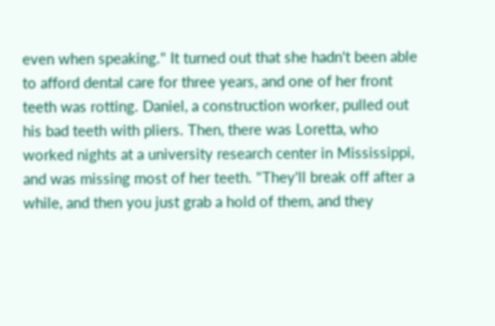even when speaking." It turned out that she hadn't been able to afford dental care for three years, and one of her front teeth was rotting. Daniel, a construction worker, pulled out his bad teeth with pliers. Then, there was Loretta, who worked nights at a university research center in Mississippi, and was missing most of her teeth. "They'll break off after a while, and then you just grab a hold of them, and they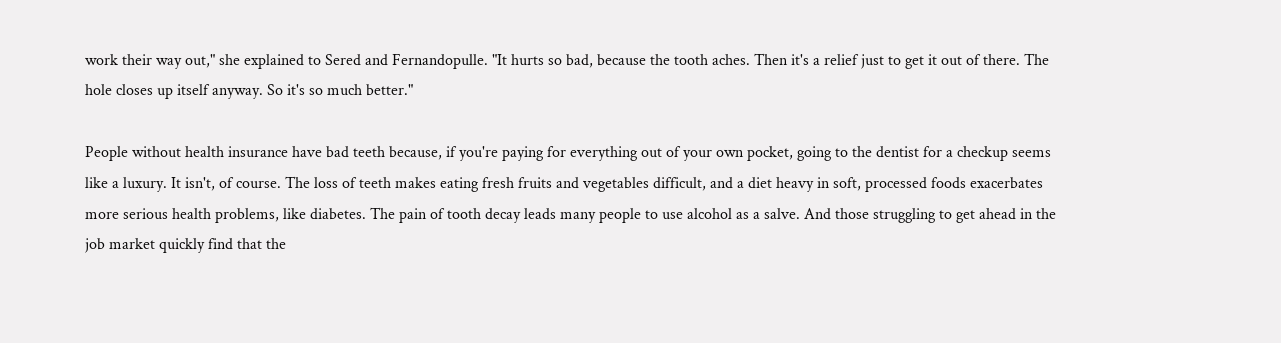work their way out," she explained to Sered and Fernandopulle. "It hurts so bad, because the tooth aches. Then it's a relief just to get it out of there. The hole closes up itself anyway. So it's so much better."

People without health insurance have bad teeth because, if you're paying for everything out of your own pocket, going to the dentist for a checkup seems like a luxury. It isn't, of course. The loss of teeth makes eating fresh fruits and vegetables difficult, and a diet heavy in soft, processed foods exacerbates more serious health problems, like diabetes. The pain of tooth decay leads many people to use alcohol as a salve. And those struggling to get ahead in the job market quickly find that the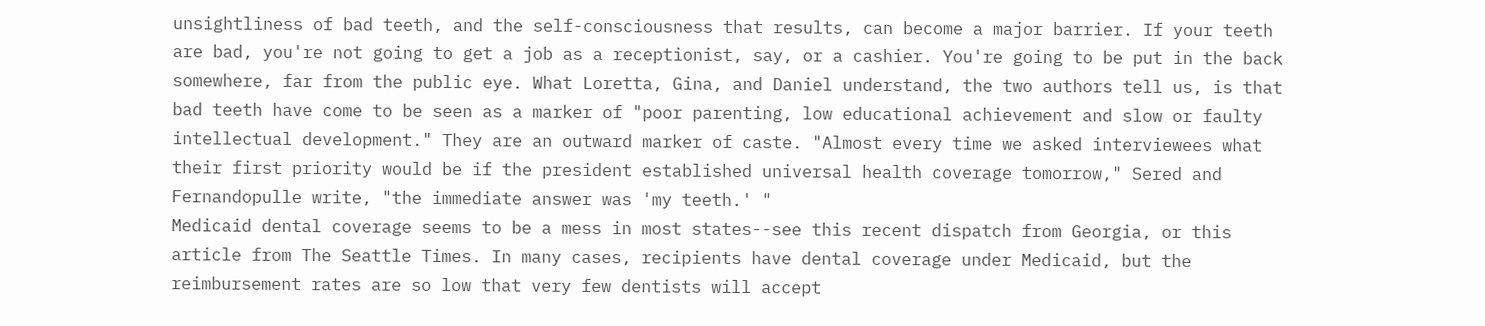unsightliness of bad teeth, and the self-consciousness that results, can become a major barrier. If your teeth are bad, you're not going to get a job as a receptionist, say, or a cashier. You're going to be put in the back somewhere, far from the public eye. What Loretta, Gina, and Daniel understand, the two authors tell us, is that bad teeth have come to be seen as a marker of "poor parenting, low educational achievement and slow or faulty intellectual development." They are an outward marker of caste. "Almost every time we asked interviewees what their first priority would be if the president established universal health coverage tomorrow," Sered and Fernandopulle write, "the immediate answer was 'my teeth.' "
Medicaid dental coverage seems to be a mess in most states--see this recent dispatch from Georgia, or this article from The Seattle Times. In many cases, recipients have dental coverage under Medicaid, but the reimbursement rates are so low that very few dentists will accept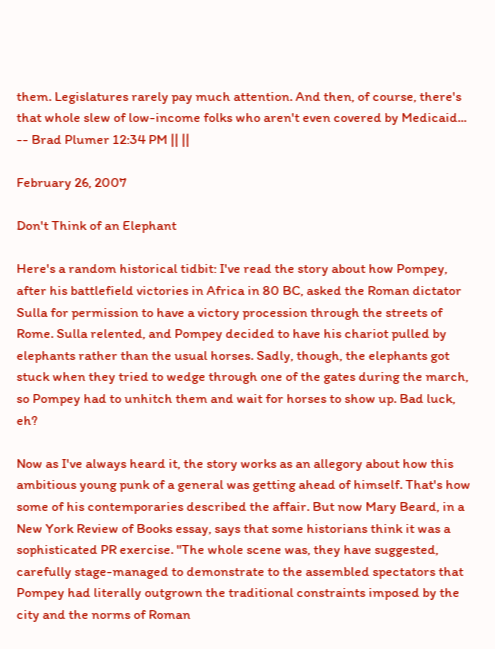them. Legislatures rarely pay much attention. And then, of course, there's that whole slew of low-income folks who aren't even covered by Medicaid...
-- Brad Plumer 12:34 PM || ||

February 26, 2007

Don't Think of an Elephant

Here's a random historical tidbit: I've read the story about how Pompey, after his battlefield victories in Africa in 80 BC, asked the Roman dictator Sulla for permission to have a victory procession through the streets of Rome. Sulla relented, and Pompey decided to have his chariot pulled by elephants rather than the usual horses. Sadly, though, the elephants got stuck when they tried to wedge through one of the gates during the march, so Pompey had to unhitch them and wait for horses to show up. Bad luck, eh?

Now as I've always heard it, the story works as an allegory about how this ambitious young punk of a general was getting ahead of himself. That's how some of his contemporaries described the affair. But now Mary Beard, in a New York Review of Books essay, says that some historians think it was a sophisticated PR exercise. "The whole scene was, they have suggested, carefully stage-managed to demonstrate to the assembled spectators that Pompey had literally outgrown the traditional constraints imposed by the city and the norms of Roman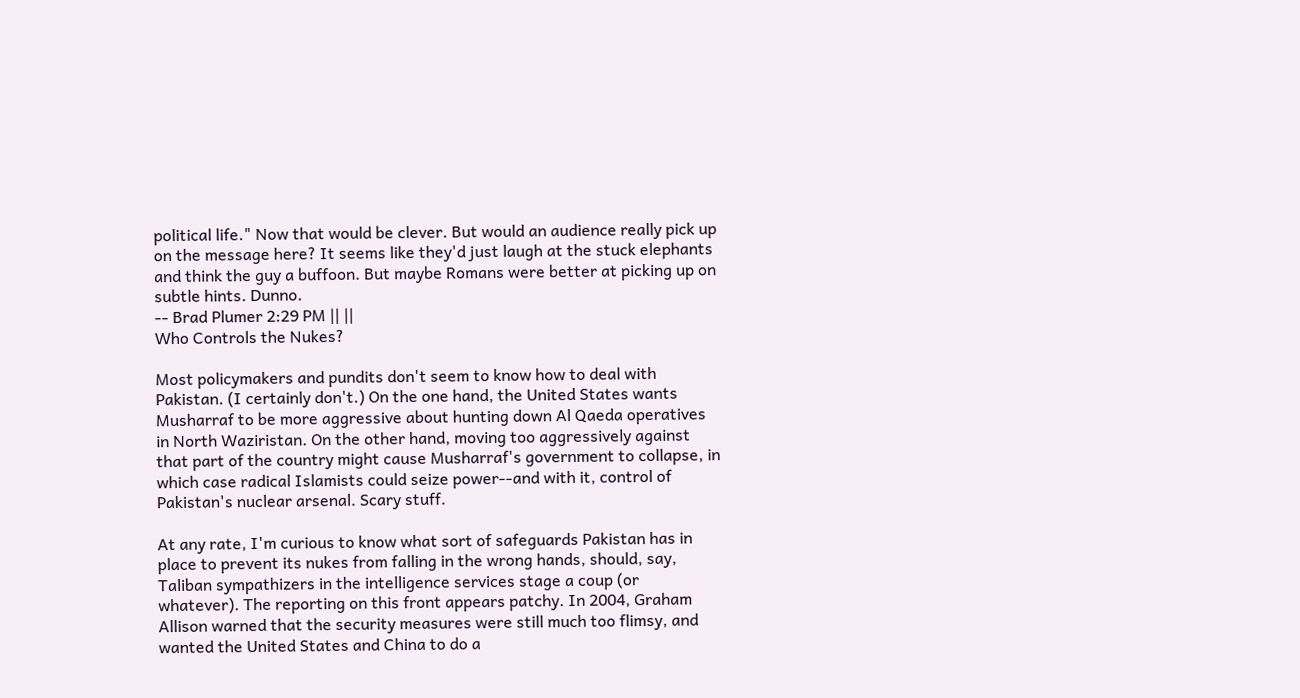political life." Now that would be clever. But would an audience really pick up on the message here? It seems like they'd just laugh at the stuck elephants and think the guy a buffoon. But maybe Romans were better at picking up on subtle hints. Dunno.
-- Brad Plumer 2:29 PM || ||
Who Controls the Nukes?

Most policymakers and pundits don't seem to know how to deal with Pakistan. (I certainly don't.) On the one hand, the United States wants Musharraf to be more aggressive about hunting down Al Qaeda operatives in North Waziristan. On the other hand, moving too aggressively against that part of the country might cause Musharraf's government to collapse, in which case radical Islamists could seize power--and with it, control of Pakistan's nuclear arsenal. Scary stuff.

At any rate, I'm curious to know what sort of safeguards Pakistan has in place to prevent its nukes from falling in the wrong hands, should, say, Taliban sympathizers in the intelligence services stage a coup (or whatever). The reporting on this front appears patchy. In 2004, Graham Allison warned that the security measures were still much too flimsy, and wanted the United States and China to do a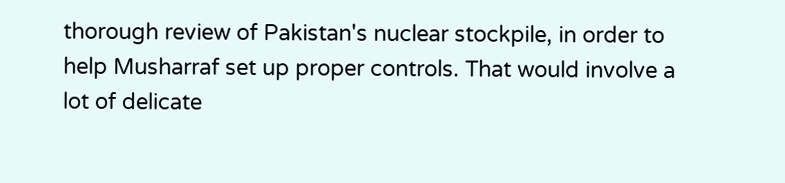thorough review of Pakistan's nuclear stockpile, in order to help Musharraf set up proper controls. That would involve a lot of delicate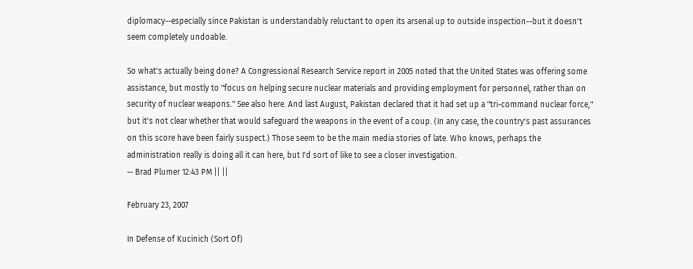diplomacy--especially since Pakistan is understandably reluctant to open its arsenal up to outside inspection--but it doesn't seem completely undoable.

So what's actually being done? A Congressional Research Service report in 2005 noted that the United States was offering some assistance, but mostly to "focus on helping secure nuclear materials and providing employment for personnel, rather than on security of nuclear weapons." See also here. And last August, Pakistan declared that it had set up a "tri-command nuclear force," but it's not clear whether that would safeguard the weapons in the event of a coup. (In any case, the country's past assurances on this score have been fairly suspect.) Those seem to be the main media stories of late. Who knows, perhaps the administration really is doing all it can here, but I'd sort of like to see a closer investigation.
-- Brad Plumer 12:43 PM || ||

February 23, 2007

In Defense of Kucinich (Sort Of)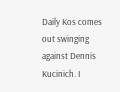Daily Kos comes out swinging against Dennis Kucinich. I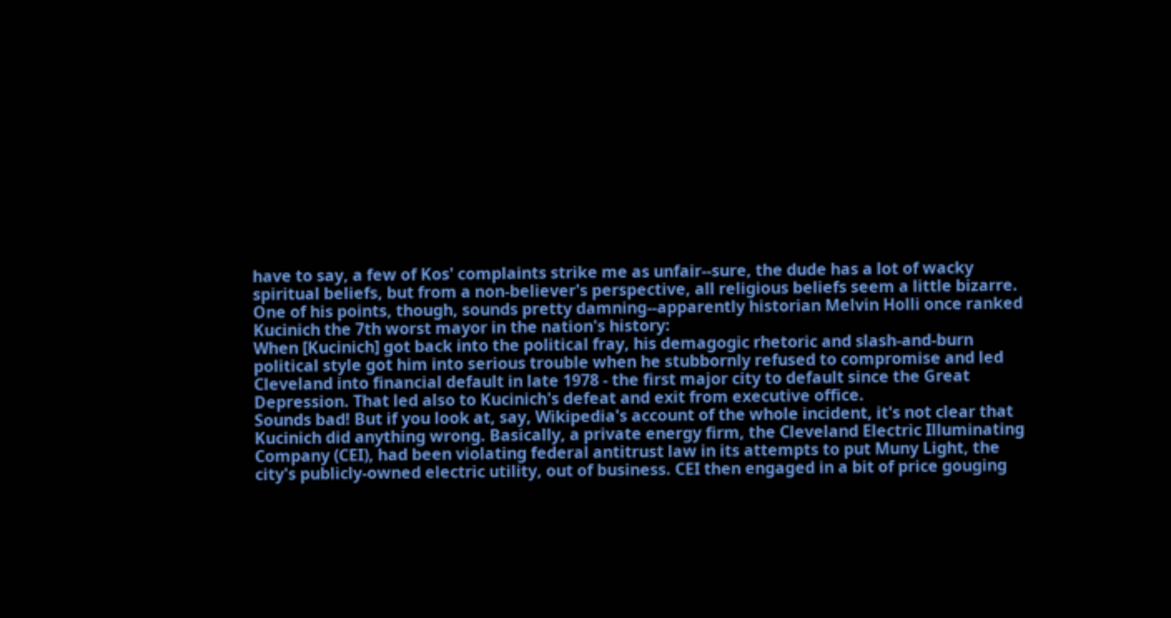have to say, a few of Kos' complaints strike me as unfair--sure, the dude has a lot of wacky spiritual beliefs, but from a non-believer's perspective, all religious beliefs seem a little bizarre. One of his points, though, sounds pretty damning--apparently historian Melvin Holli once ranked Kucinich the 7th worst mayor in the nation's history:
When [Kucinich] got back into the political fray, his demagogic rhetoric and slash-and-burn political style got him into serious trouble when he stubbornly refused to compromise and led Cleveland into financial default in late 1978 - the first major city to default since the Great Depression. That led also to Kucinich's defeat and exit from executive office.
Sounds bad! But if you look at, say, Wikipedia's account of the whole incident, it's not clear that Kucinich did anything wrong. Basically, a private energy firm, the Cleveland Electric Illuminating Company (CEI), had been violating federal antitrust law in its attempts to put Muny Light, the city's publicly-owned electric utility, out of business. CEI then engaged in a bit of price gouging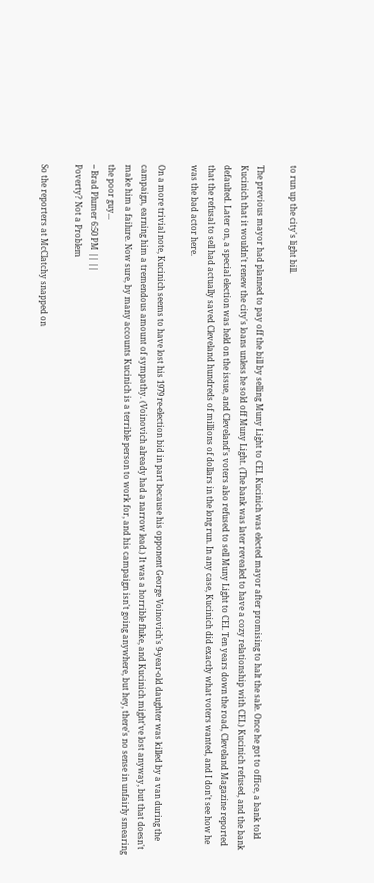to run up the city's light bill.

The previous mayor had planned to pay off the bill by selling Muny Light to CEI. Kucinich was elected mayor after promising to halt the sale. Once he got to office, a bank told Kucinich that it wouldn't renew the city's loans unless he sold off Muny Light. (The bank was later revealed to have a cozy relationship with CEI.) Kucinich refused, and the bank defaulted. Later on, a special election was held on the issue, and Cleveland's voters also refused to sell Muny Light to CEI. Ten years down the road, Cleveland Magazine reported that the refusal to sell had actually saved Cleveland hundreds of millions of dollars in the long run. In any case, Kucinich did exactly what voters wanted, and I don't see how he was the bad actor here.

On a more trivial note, Kucinich seems to have lost his 1979 re-election bid in part because his opponent George Voinovich's 9-year-old daughter was killed by a van during the campaign, earning him a tremendous amount of sympathy. (Voinovich already had a narrow lead.) It was a horrible fluke, and Kucinich might've lost anyway, but that doesn't make him a failure. Now sure, by many accounts Kucinich is a terrible person to work for, and his campaign isn't going anywhere, but hey, there's no sense in unfairly smearing the poor guy...
-- Brad Plumer 6:50 PM || ||
Poverty? Not a Problem

So the reporters at McClatchy snapped on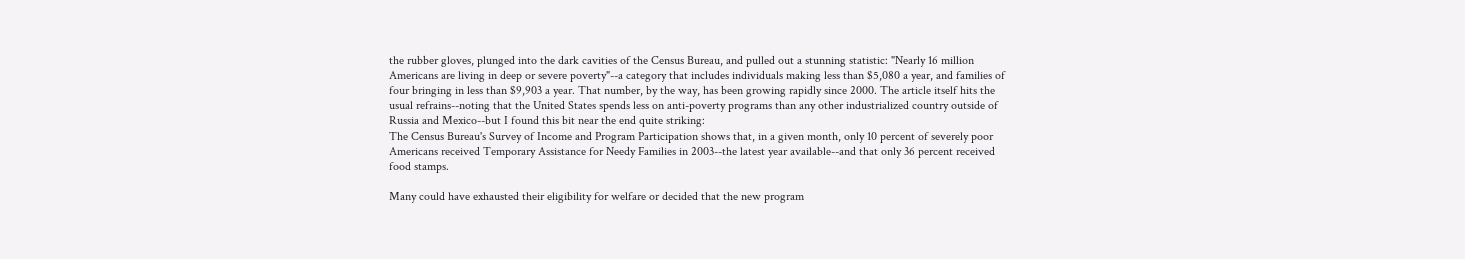the rubber gloves, plunged into the dark cavities of the Census Bureau, and pulled out a stunning statistic: "Nearly 16 million Americans are living in deep or severe poverty"--a category that includes individuals making less than $5,080 a year, and families of four bringing in less than $9,903 a year. That number, by the way, has been growing rapidly since 2000. The article itself hits the usual refrains--noting that the United States spends less on anti-poverty programs than any other industrialized country outside of Russia and Mexico--but I found this bit near the end quite striking:
The Census Bureau's Survey of Income and Program Participation shows that, in a given month, only 10 percent of severely poor Americans received Temporary Assistance for Needy Families in 2003--the latest year available--and that only 36 percent received food stamps.

Many could have exhausted their eligibility for welfare or decided that the new program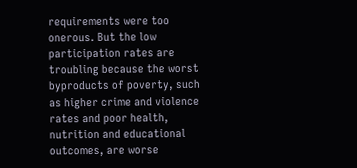requirements were too onerous. But the low participation rates are troubling because the worst byproducts of poverty, such as higher crime and violence rates and poor health, nutrition and educational outcomes, are worse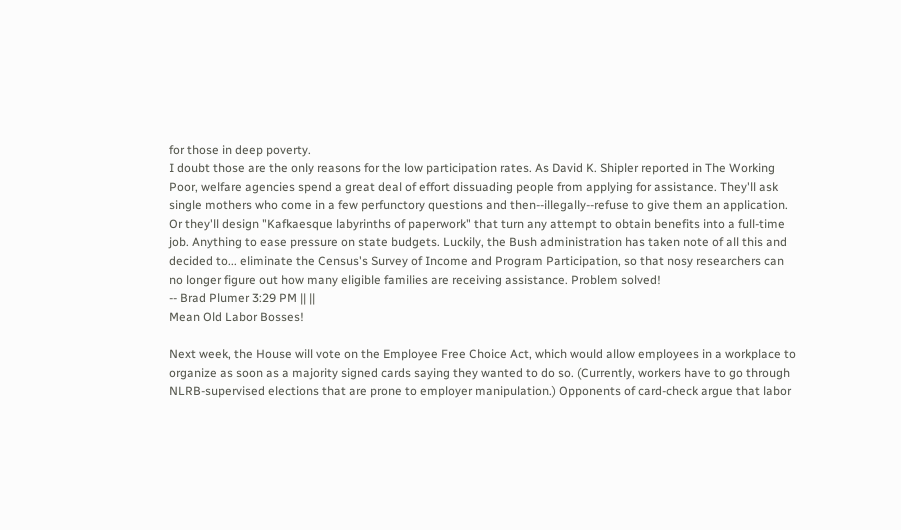for those in deep poverty.
I doubt those are the only reasons for the low participation rates. As David K. Shipler reported in The Working Poor, welfare agencies spend a great deal of effort dissuading people from applying for assistance. They'll ask single mothers who come in a few perfunctory questions and then--illegally--refuse to give them an application. Or they'll design "Kafkaesque labyrinths of paperwork" that turn any attempt to obtain benefits into a full-time job. Anything to ease pressure on state budgets. Luckily, the Bush administration has taken note of all this and decided to... eliminate the Census's Survey of Income and Program Participation, so that nosy researchers can no longer figure out how many eligible families are receiving assistance. Problem solved!
-- Brad Plumer 3:29 PM || ||
Mean Old Labor Bosses!

Next week, the House will vote on the Employee Free Choice Act, which would allow employees in a workplace to organize as soon as a majority signed cards saying they wanted to do so. (Currently, workers have to go through NLRB-supervised elections that are prone to employer manipulation.) Opponents of card-check argue that labor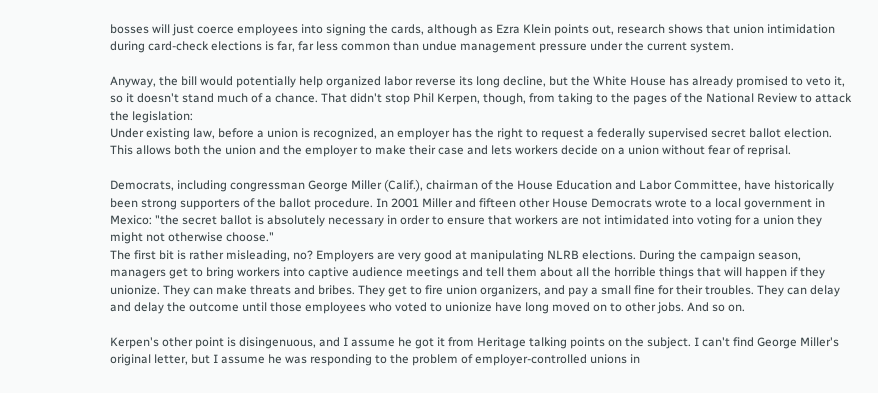bosses will just coerce employees into signing the cards, although as Ezra Klein points out, research shows that union intimidation during card-check elections is far, far less common than undue management pressure under the current system.

Anyway, the bill would potentially help organized labor reverse its long decline, but the White House has already promised to veto it, so it doesn't stand much of a chance. That didn't stop Phil Kerpen, though, from taking to the pages of the National Review to attack the legislation:
Under existing law, before a union is recognized, an employer has the right to request a federally supervised secret ballot election. This allows both the union and the employer to make their case and lets workers decide on a union without fear of reprisal.

Democrats, including congressman George Miller (Calif.), chairman of the House Education and Labor Committee, have historically been strong supporters of the ballot procedure. In 2001 Miller and fifteen other House Democrats wrote to a local government in Mexico: "the secret ballot is absolutely necessary in order to ensure that workers are not intimidated into voting for a union they might not otherwise choose."
The first bit is rather misleading, no? Employers are very good at manipulating NLRB elections. During the campaign season, managers get to bring workers into captive audience meetings and tell them about all the horrible things that will happen if they unionize. They can make threats and bribes. They get to fire union organizers, and pay a small fine for their troubles. They can delay and delay the outcome until those employees who voted to unionize have long moved on to other jobs. And so on.

Kerpen's other point is disingenuous, and I assume he got it from Heritage talking points on the subject. I can't find George Miller's original letter, but I assume he was responding to the problem of employer-controlled unions in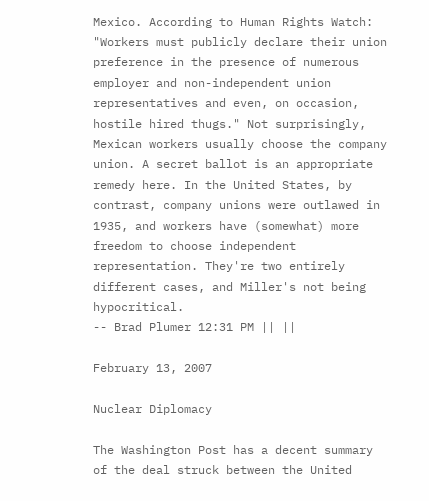Mexico. According to Human Rights Watch: "Workers must publicly declare their union preference in the presence of numerous employer and non-independent union representatives and even, on occasion, hostile hired thugs." Not surprisingly, Mexican workers usually choose the company union. A secret ballot is an appropriate remedy here. In the United States, by contrast, company unions were outlawed in 1935, and workers have (somewhat) more freedom to choose independent representation. They're two entirely different cases, and Miller's not being hypocritical.
-- Brad Plumer 12:31 PM || ||

February 13, 2007

Nuclear Diplomacy

The Washington Post has a decent summary of the deal struck between the United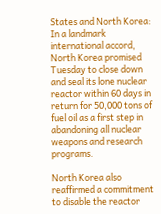States and North Korea:
In a landmark international accord, North Korea promised Tuesday to close down and seal its lone nuclear reactor within 60 days in return for 50,000 tons of fuel oil as a first step in abandoning all nuclear weapons and research programs.

North Korea also reaffirmed a commitment to disable the reactor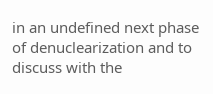in an undefined next phase of denuclearization and to discuss with the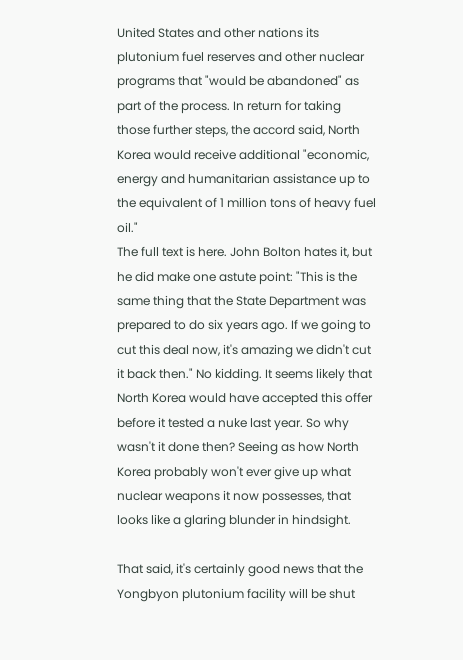United States and other nations its plutonium fuel reserves and other nuclear programs that "would be abandoned" as part of the process. In return for taking those further steps, the accord said, North Korea would receive additional "economic, energy and humanitarian assistance up to the equivalent of 1 million tons of heavy fuel oil."
The full text is here. John Bolton hates it, but he did make one astute point: "This is the same thing that the State Department was prepared to do six years ago. If we going to cut this deal now, it's amazing we didn't cut it back then." No kidding. It seems likely that North Korea would have accepted this offer before it tested a nuke last year. So why wasn't it done then? Seeing as how North Korea probably won't ever give up what nuclear weapons it now possesses, that looks like a glaring blunder in hindsight.

That said, it's certainly good news that the Yongbyon plutonium facility will be shut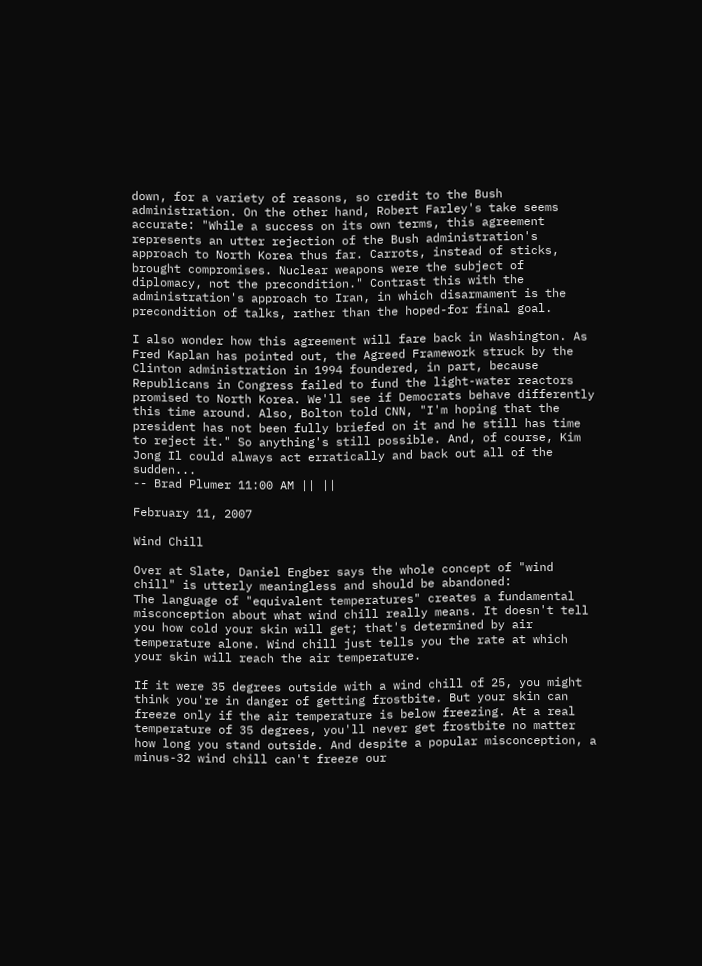down, for a variety of reasons, so credit to the Bush administration. On the other hand, Robert Farley's take seems accurate: "While a success on its own terms, this agreement represents an utter rejection of the Bush administration's approach to North Korea thus far. Carrots, instead of sticks, brought compromises. Nuclear weapons were the subject of diplomacy, not the precondition." Contrast this with the administration's approach to Iran, in which disarmament is the precondition of talks, rather than the hoped-for final goal.

I also wonder how this agreement will fare back in Washington. As Fred Kaplan has pointed out, the Agreed Framework struck by the Clinton administration in 1994 foundered, in part, because Republicans in Congress failed to fund the light-water reactors promised to North Korea. We'll see if Democrats behave differently this time around. Also, Bolton told CNN, "I'm hoping that the president has not been fully briefed on it and he still has time to reject it." So anything's still possible. And, of course, Kim Jong Il could always act erratically and back out all of the sudden...
-- Brad Plumer 11:00 AM || ||

February 11, 2007

Wind Chill

Over at Slate, Daniel Engber says the whole concept of "wind chill" is utterly meaningless and should be abandoned:
The language of "equivalent temperatures" creates a fundamental misconception about what wind chill really means. It doesn't tell you how cold your skin will get; that's determined by air temperature alone. Wind chill just tells you the rate at which your skin will reach the air temperature.

If it were 35 degrees outside with a wind chill of 25, you might think you're in danger of getting frostbite. But your skin can freeze only if the air temperature is below freezing. At a real temperature of 35 degrees, you'll never get frostbite no matter how long you stand outside. And despite a popular misconception, a minus-32 wind chill can't freeze our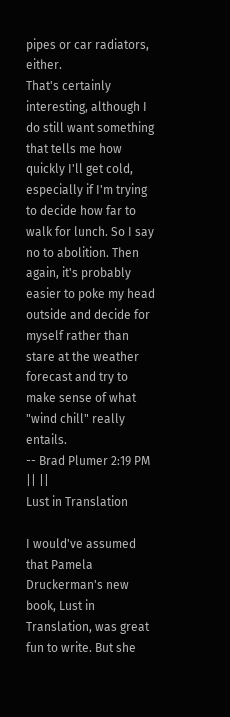pipes or car radiators, either.
That's certainly interesting, although I do still want something that tells me how quickly I'll get cold, especially if I'm trying to decide how far to walk for lunch. So I say no to abolition. Then again, it's probably easier to poke my head outside and decide for myself rather than stare at the weather forecast and try to make sense of what "wind chill" really entails.
-- Brad Plumer 2:19 PM || ||
Lust in Translation

I would've assumed that Pamela Druckerman's new book, Lust in Translation, was great fun to write. But she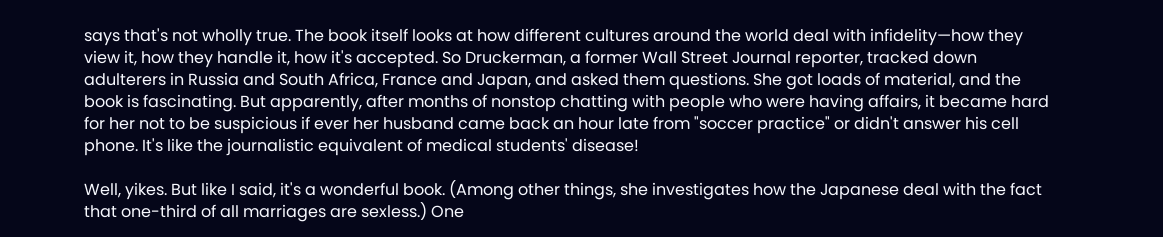says that's not wholly true. The book itself looks at how different cultures around the world deal with infidelity—how they view it, how they handle it, how it's accepted. So Druckerman, a former Wall Street Journal reporter, tracked down adulterers in Russia and South Africa, France and Japan, and asked them questions. She got loads of material, and the book is fascinating. But apparently, after months of nonstop chatting with people who were having affairs, it became hard for her not to be suspicious if ever her husband came back an hour late from "soccer practice" or didn't answer his cell phone. It's like the journalistic equivalent of medical students' disease!

Well, yikes. But like I said, it's a wonderful book. (Among other things, she investigates how the Japanese deal with the fact that one-third of all marriages are sexless.) One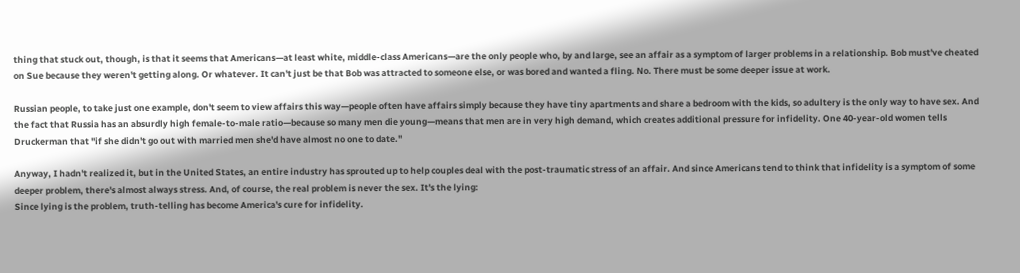thing that stuck out, though, is that it seems that Americans—at least white, middle-class Americans—are the only people who, by and large, see an affair as a symptom of larger problems in a relationship. Bob must've cheated on Sue because they weren't getting along. Or whatever. It can't just be that Bob was attracted to someone else, or was bored and wanted a fling. No. There must be some deeper issue at work.

Russian people, to take just one example, don't seem to view affairs this way—people often have affairs simply because they have tiny apartments and share a bedroom with the kids, so adultery is the only way to have sex. And the fact that Russia has an absurdly high female-to-male ratio—because so many men die young—means that men are in very high demand, which creates additional pressure for infidelity. One 40-year-old women tells Druckerman that "if she didn't go out with married men she'd have almost no one to date."

Anyway, I hadn't realized it, but in the United States, an entire industry has sprouted up to help couples deal with the post-traumatic stress of an affair. And since Americans tend to think that infidelity is a symptom of some deeper problem, there's almost always stress. And, of course, the real problem is never the sex. It's the lying:
Since lying is the problem, truth-telling has become America's cure for infidelity.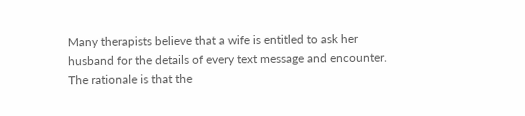Many therapists believe that a wife is entitled to ask her husband for the details of every text message and encounter. The rationale is that the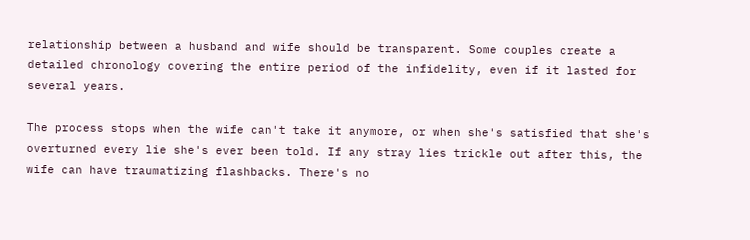relationship between a husband and wife should be transparent. Some couples create a detailed chronology covering the entire period of the infidelity, even if it lasted for several years.

The process stops when the wife can't take it anymore, or when she's satisfied that she's overturned every lie she's ever been told. If any stray lies trickle out after this, the wife can have traumatizing flashbacks. There's no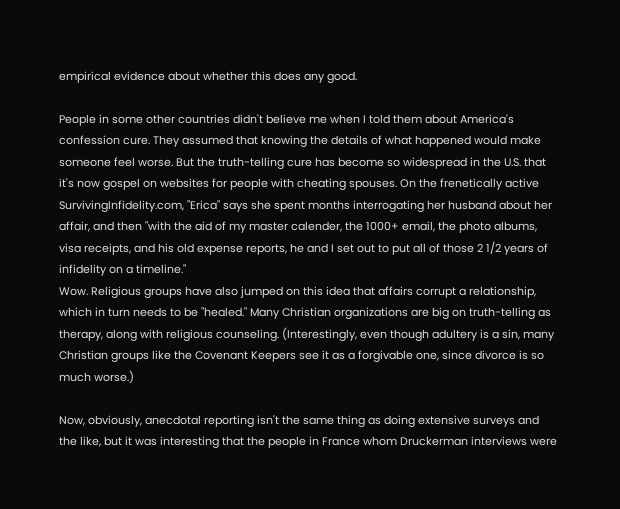empirical evidence about whether this does any good.

People in some other countries didn't believe me when I told them about America's confession cure. They assumed that knowing the details of what happened would make someone feel worse. But the truth-telling cure has become so widespread in the U.S. that it's now gospel on websites for people with cheating spouses. On the frenetically active SurvivingInfidelity.com, "Erica" says she spent months interrogating her husband about her affair, and then "with the aid of my master calender, the 1000+ email, the photo albums, visa receipts, and his old expense reports, he and I set out to put all of those 2 1/2 years of infidelity on a timeline."
Wow. Religious groups have also jumped on this idea that affairs corrupt a relationship, which in turn needs to be "healed." Many Christian organizations are big on truth-telling as therapy, along with religious counseling. (Interestingly, even though adultery is a sin, many Christian groups like the Covenant Keepers see it as a forgivable one, since divorce is so much worse.)

Now, obviously, anecdotal reporting isn't the same thing as doing extensive surveys and the like, but it was interesting that the people in France whom Druckerman interviews were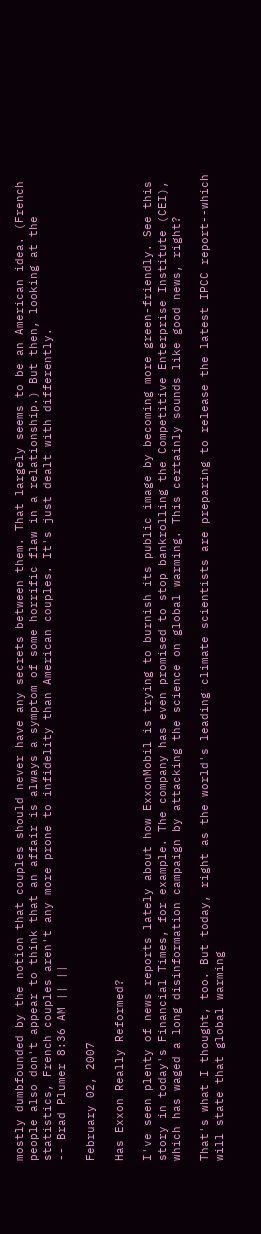mostly dumbfounded by the notion that couples should never have any secrets between them. That largely seems to be an American idea. (French people also don't appear to think that an affair is always a symptom of some horrific flaw in a relationship.) But then, looking at the statistics, French couples aren't any more prone to infidelity than American couples. It's just dealt with differently.
-- Brad Plumer 8:36 AM || ||

February 02, 2007

Has Exxon Really Reformed?

I've seen plenty of news reports lately about how ExxonMobil is trying to burnish its public image by becoming more green-friendly. See this story in today's Financial Times, for example. The company has even promised to stop bankrolling the Competitive Enterprise Institute (CEI), which has waged a long disinformation campaign by attacking the science on global warming. This certainly sounds like good news, right?

That's what I thought, too. But today, right as the world's leading climate scientists are preparing to release the latest IPCC report--which will state that global warming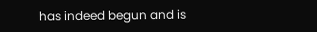has indeed begun and is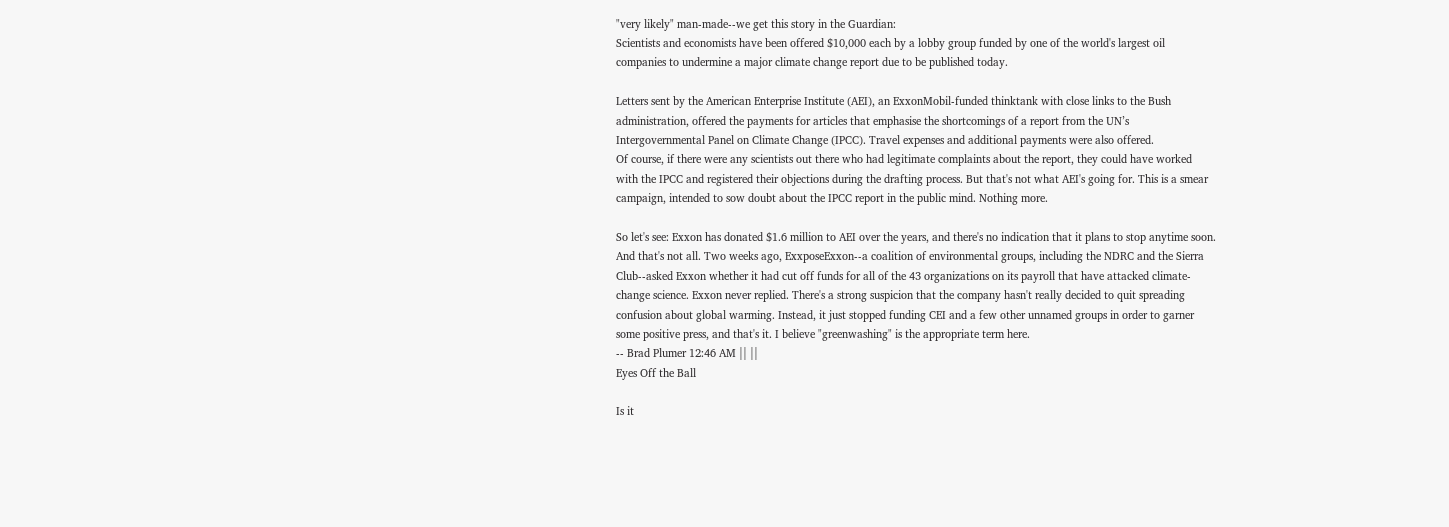"very likely" man-made--we get this story in the Guardian:
Scientists and economists have been offered $10,000 each by a lobby group funded by one of the world's largest oil companies to undermine a major climate change report due to be published today.

Letters sent by the American Enterprise Institute (AEI), an ExxonMobil-funded thinktank with close links to the Bush administration, offered the payments for articles that emphasise the shortcomings of a report from the UN’s Intergovernmental Panel on Climate Change (IPCC). Travel expenses and additional payments were also offered.
Of course, if there were any scientists out there who had legitimate complaints about the report, they could have worked with the IPCC and registered their objections during the drafting process. But that's not what AEI's going for. This is a smear campaign, intended to sow doubt about the IPCC report in the public mind. Nothing more.

So let's see: Exxon has donated $1.6 million to AEI over the years, and there's no indication that it plans to stop anytime soon. And that's not all. Two weeks ago, ExxposeExxon--a coalition of environmental groups, including the NDRC and the Sierra Club--asked Exxon whether it had cut off funds for all of the 43 organizations on its payroll that have attacked climate-change science. Exxon never replied. There's a strong suspicion that the company hasn't really decided to quit spreading confusion about global warming. Instead, it just stopped funding CEI and a few other unnamed groups in order to garner some positive press, and that's it. I believe "greenwashing" is the appropriate term here.
-- Brad Plumer 12:46 AM || ||
Eyes Off the Ball

Is it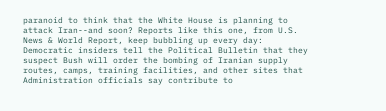paranoid to think that the White House is planning to attack Iran--and soon? Reports like this one, from U.S. News & World Report, keep bubbling up every day:
Democratic insiders tell the Political Bulletin that they suspect Bush will order the bombing of Iranian supply routes, camps, training facilities, and other sites that Administration officials say contribute to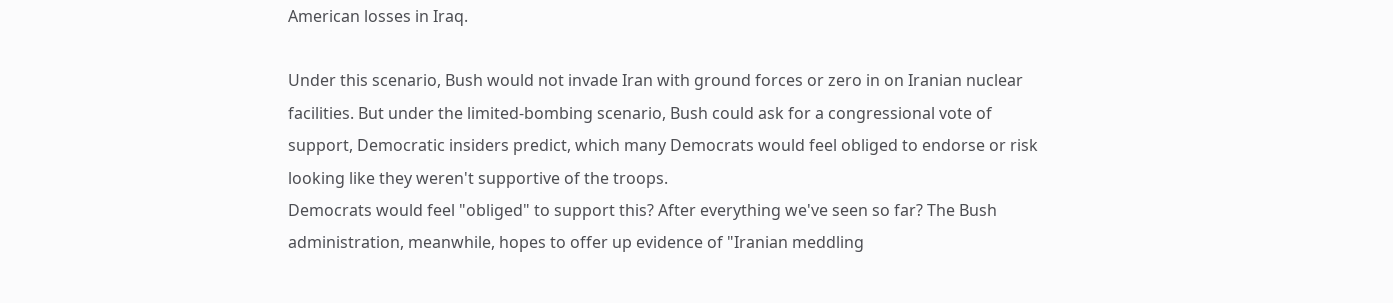American losses in Iraq.

Under this scenario, Bush would not invade Iran with ground forces or zero in on Iranian nuclear facilities. But under the limited-bombing scenario, Bush could ask for a congressional vote of support, Democratic insiders predict, which many Democrats would feel obliged to endorse or risk looking like they weren't supportive of the troops.
Democrats would feel "obliged" to support this? After everything we've seen so far? The Bush administration, meanwhile, hopes to offer up evidence of "Iranian meddling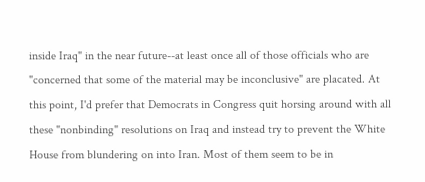inside Iraq" in the near future--at least once all of those officials who are "concerned that some of the material may be inconclusive" are placated. At this point, I'd prefer that Democrats in Congress quit horsing around with all these "nonbinding" resolutions on Iraq and instead try to prevent the White House from blundering on into Iran. Most of them seem to be in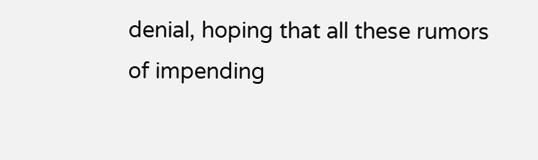denial, hoping that all these rumors of impending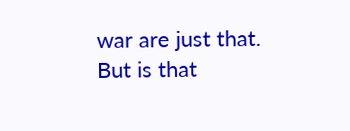war are just that. But is that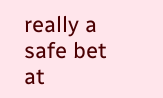really a safe bet at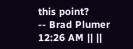this point?
-- Brad Plumer 12:26 AM || ||